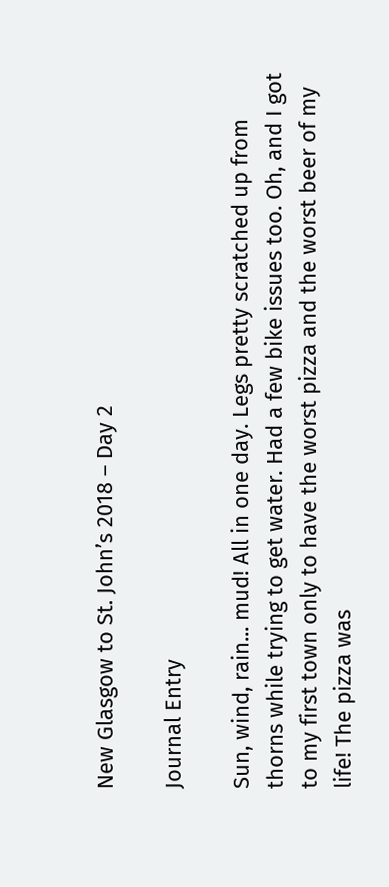New Glasgow to St. John’s 2018 – Day 2

Journal Entry

Sun, wind, rain... mud! All in one day. Legs pretty scratched up from thorns while trying to get water. Had a few bike issues too. Oh, and I got to my first town only to have the worst pizza and the worst beer of my life! The pizza was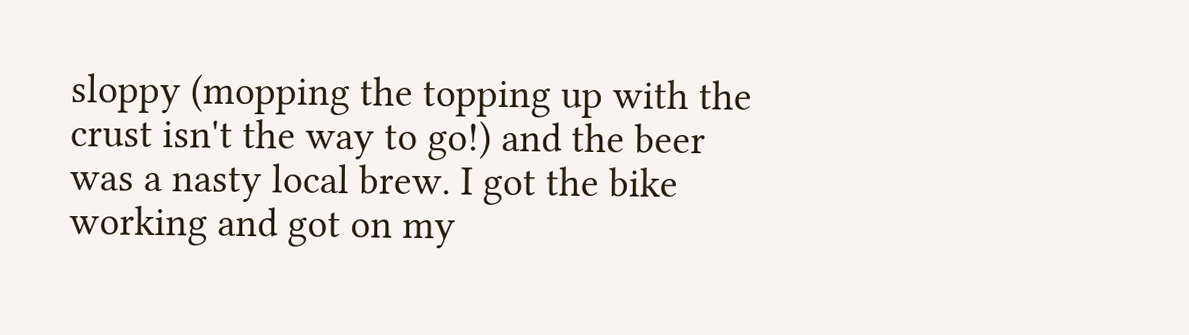sloppy (mopping the topping up with the crust isn't the way to go!) and the beer was a nasty local brew. I got the bike working and got on my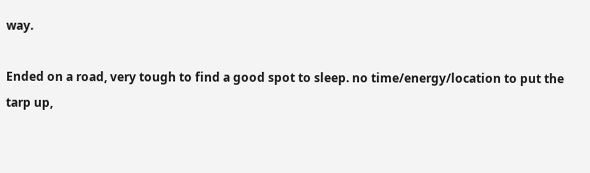way.

Ended on a road, very tough to find a good spot to sleep. no time/energy/location to put the tarp up,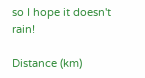so I hope it doesn't rain!

Distance (km)